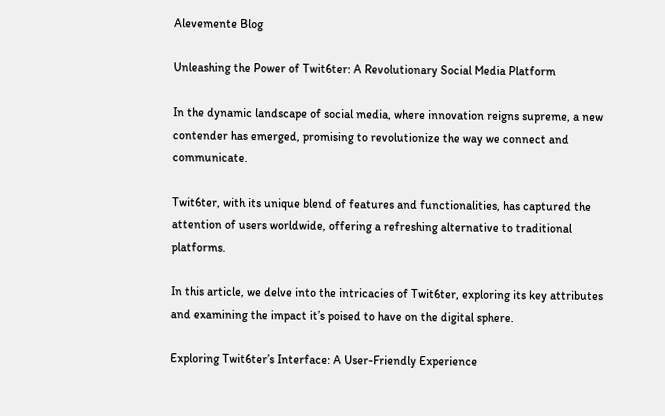Alevemente Blog

Unleashing the Power of Twit6ter: A Revolutionary Social Media Platform

In the dynamic landscape of social media, where innovation reigns supreme, a new contender has emerged, promising to revolutionize the way we connect and communicate.

Twit6ter, with its unique blend of features and functionalities, has captured the attention of users worldwide, offering a refreshing alternative to traditional platforms.

In this article, we delve into the intricacies of Twit6ter, exploring its key attributes and examining the impact it’s poised to have on the digital sphere.

Exploring Twit6ter’s Interface: A User-Friendly Experience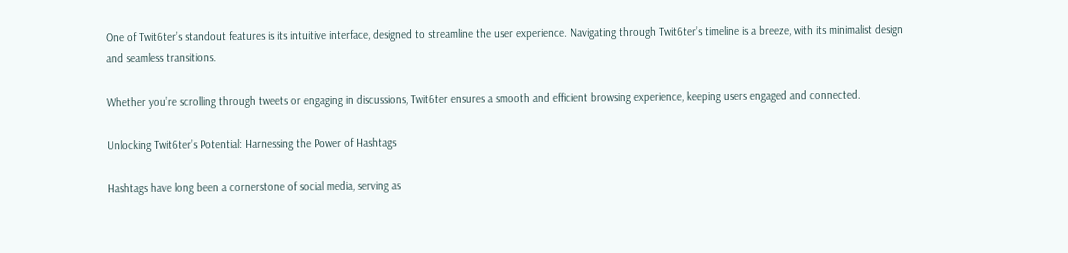One of Twit6ter’s standout features is its intuitive interface, designed to streamline the user experience. Navigating through Twit6ter’s timeline is a breeze, with its minimalist design and seamless transitions.

Whether you’re scrolling through tweets or engaging in discussions, Twit6ter ensures a smooth and efficient browsing experience, keeping users engaged and connected.

Unlocking Twit6ter’s Potential: Harnessing the Power of Hashtags

Hashtags have long been a cornerstone of social media, serving as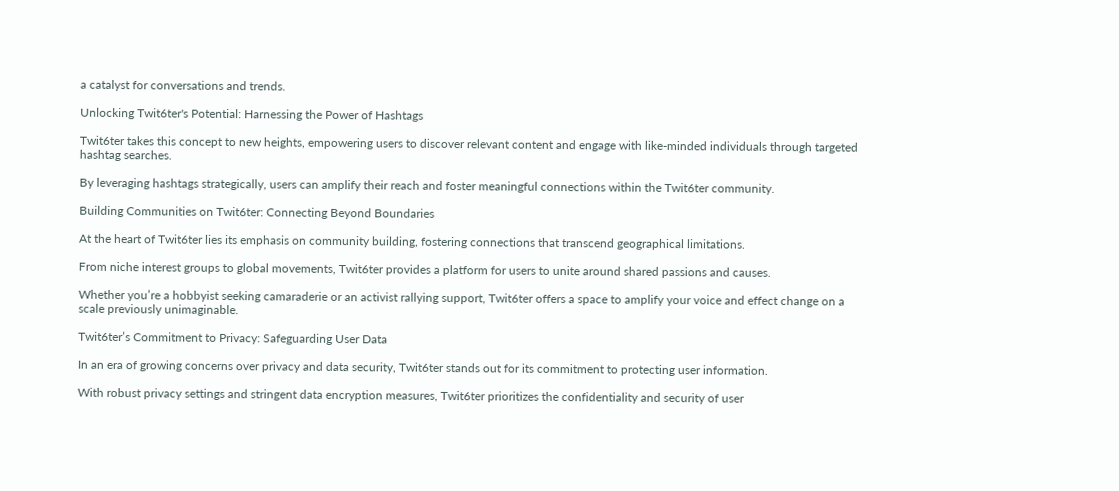a catalyst for conversations and trends.

Unlocking Twit6ter's Potential: Harnessing the Power of Hashtags

Twit6ter takes this concept to new heights, empowering users to discover relevant content and engage with like-minded individuals through targeted hashtag searches.

By leveraging hashtags strategically, users can amplify their reach and foster meaningful connections within the Twit6ter community.

Building Communities on Twit6ter: Connecting Beyond Boundaries

At the heart of Twit6ter lies its emphasis on community building, fostering connections that transcend geographical limitations.

From niche interest groups to global movements, Twit6ter provides a platform for users to unite around shared passions and causes.

Whether you’re a hobbyist seeking camaraderie or an activist rallying support, Twit6ter offers a space to amplify your voice and effect change on a scale previously unimaginable.

Twit6ter’s Commitment to Privacy: Safeguarding User Data

In an era of growing concerns over privacy and data security, Twit6ter stands out for its commitment to protecting user information.

With robust privacy settings and stringent data encryption measures, Twit6ter prioritizes the confidentiality and security of user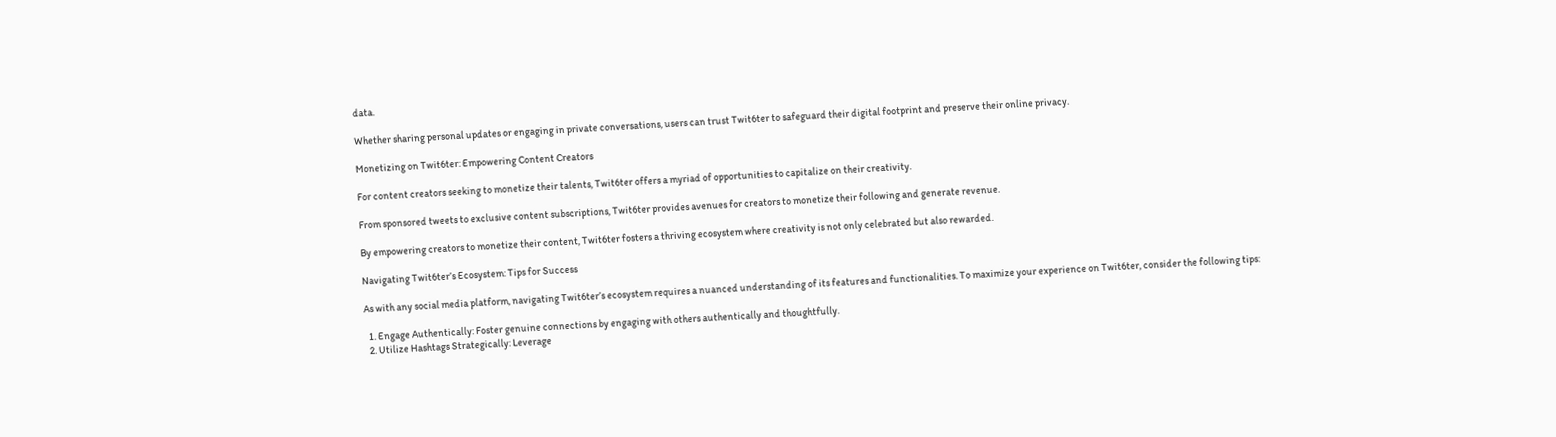data.

Whether sharing personal updates or engaging in private conversations, users can trust Twit6ter to safeguard their digital footprint and preserve their online privacy.

Monetizing on Twit6ter: Empowering Content Creators

For content creators seeking to monetize their talents, Twit6ter offers a myriad of opportunities to capitalize on their creativity.

From sponsored tweets to exclusive content subscriptions, Twit6ter provides avenues for creators to monetize their following and generate revenue.

By empowering creators to monetize their content, Twit6ter fosters a thriving ecosystem where creativity is not only celebrated but also rewarded.

Navigating Twit6ter’s Ecosystem: Tips for Success

As with any social media platform, navigating Twit6ter’s ecosystem requires a nuanced understanding of its features and functionalities. To maximize your experience on Twit6ter, consider the following tips:

  1. Engage Authentically: Foster genuine connections by engaging with others authentically and thoughtfully.
  2. Utilize Hashtags Strategically: Leverage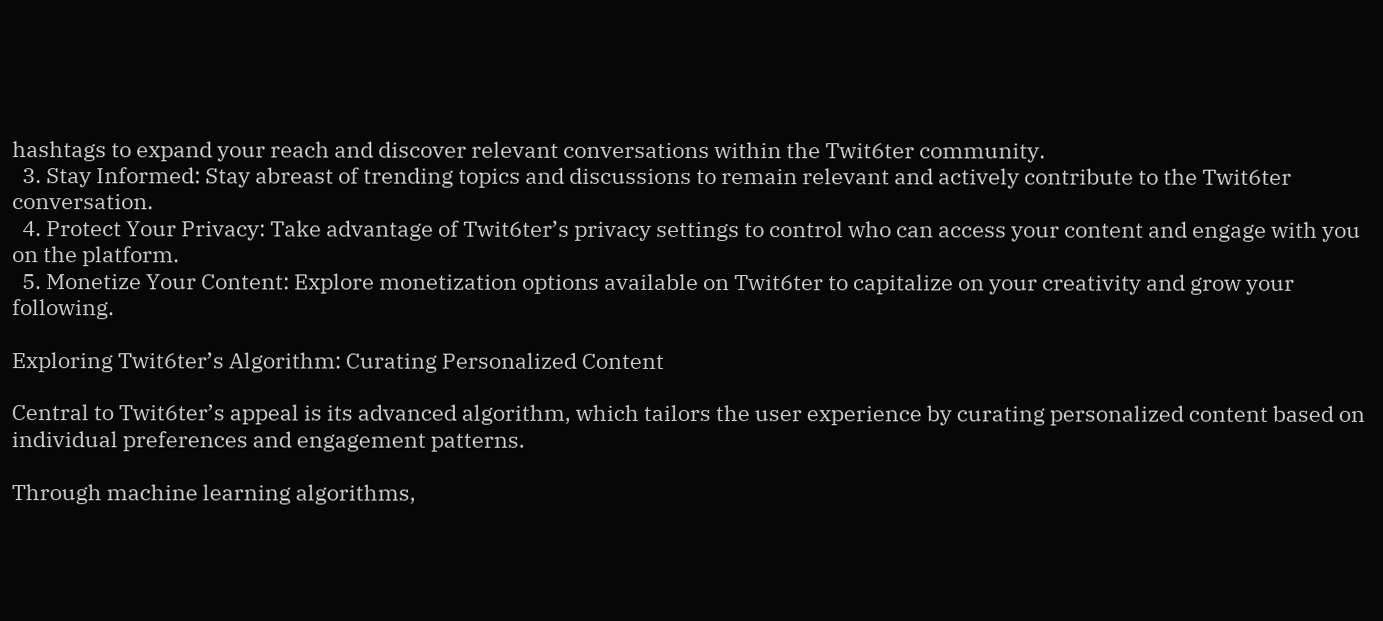hashtags to expand your reach and discover relevant conversations within the Twit6ter community.
  3. Stay Informed: Stay abreast of trending topics and discussions to remain relevant and actively contribute to the Twit6ter conversation.
  4. Protect Your Privacy: Take advantage of Twit6ter’s privacy settings to control who can access your content and engage with you on the platform.
  5. Monetize Your Content: Explore monetization options available on Twit6ter to capitalize on your creativity and grow your following.

Exploring Twit6ter’s Algorithm: Curating Personalized Content

Central to Twit6ter’s appeal is its advanced algorithm, which tailors the user experience by curating personalized content based on individual preferences and engagement patterns.

Through machine learning algorithms,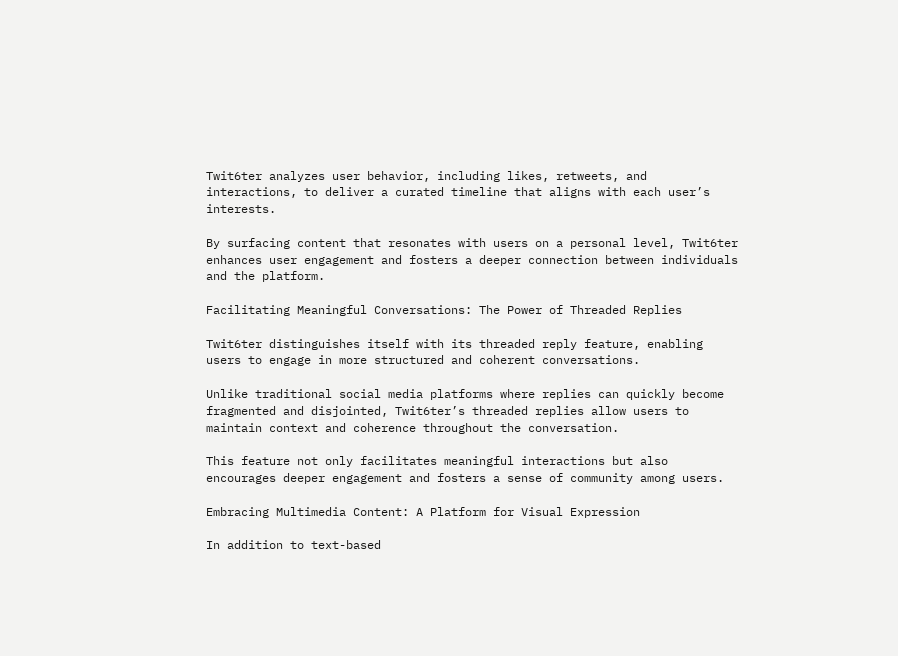Twit6ter analyzes user behavior, including likes, retweets, and interactions, to deliver a curated timeline that aligns with each user’s interests.

By surfacing content that resonates with users on a personal level, Twit6ter enhances user engagement and fosters a deeper connection between individuals and the platform.

Facilitating Meaningful Conversations: The Power of Threaded Replies

Twit6ter distinguishes itself with its threaded reply feature, enabling users to engage in more structured and coherent conversations.

Unlike traditional social media platforms where replies can quickly become fragmented and disjointed, Twit6ter’s threaded replies allow users to maintain context and coherence throughout the conversation.

This feature not only facilitates meaningful interactions but also encourages deeper engagement and fosters a sense of community among users.

Embracing Multimedia Content: A Platform for Visual Expression

In addition to text-based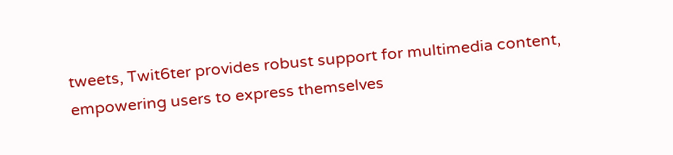tweets, Twit6ter provides robust support for multimedia content, empowering users to express themselves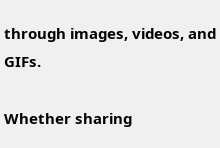through images, videos, and GIFs.

Whether sharing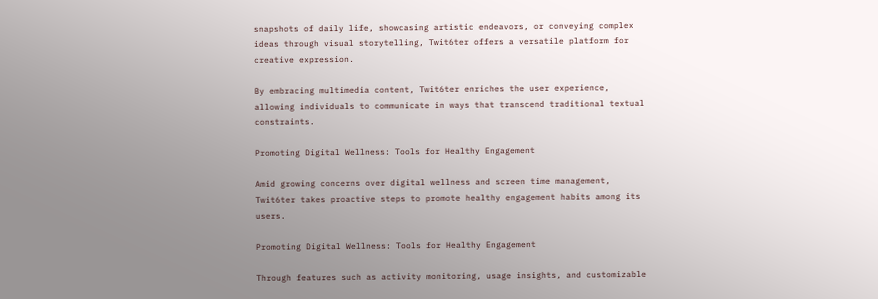snapshots of daily life, showcasing artistic endeavors, or conveying complex ideas through visual storytelling, Twit6ter offers a versatile platform for creative expression.

By embracing multimedia content, Twit6ter enriches the user experience, allowing individuals to communicate in ways that transcend traditional textual constraints.

Promoting Digital Wellness: Tools for Healthy Engagement

Amid growing concerns over digital wellness and screen time management, Twit6ter takes proactive steps to promote healthy engagement habits among its users.

Promoting Digital Wellness: Tools for Healthy Engagement

Through features such as activity monitoring, usage insights, and customizable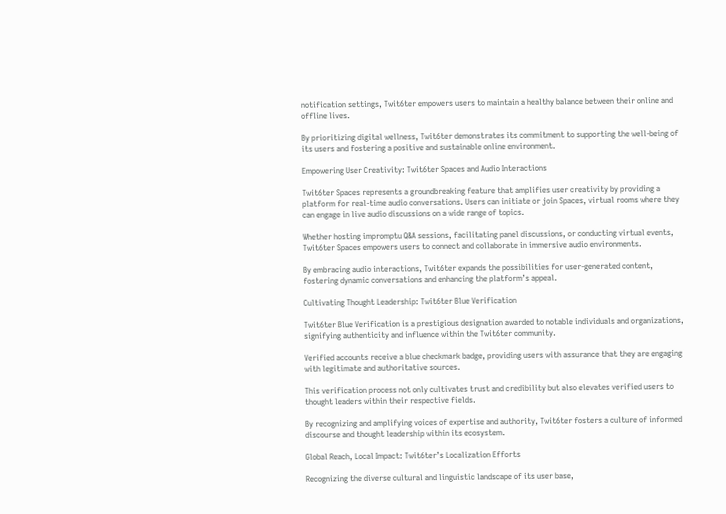notification settings, Twit6ter empowers users to maintain a healthy balance between their online and offline lives.

By prioritizing digital wellness, Twit6ter demonstrates its commitment to supporting the well-being of its users and fostering a positive and sustainable online environment.

Empowering User Creativity: Twit6ter Spaces and Audio Interactions

Twit6ter Spaces represents a groundbreaking feature that amplifies user creativity by providing a platform for real-time audio conversations. Users can initiate or join Spaces, virtual rooms where they can engage in live audio discussions on a wide range of topics.

Whether hosting impromptu Q&A sessions, facilitating panel discussions, or conducting virtual events, Twit6ter Spaces empowers users to connect and collaborate in immersive audio environments.

By embracing audio interactions, Twit6ter expands the possibilities for user-generated content, fostering dynamic conversations and enhancing the platform’s appeal.

Cultivating Thought Leadership: Twit6ter Blue Verification

Twit6ter Blue Verification is a prestigious designation awarded to notable individuals and organizations, signifying authenticity and influence within the Twit6ter community.

Verified accounts receive a blue checkmark badge, providing users with assurance that they are engaging with legitimate and authoritative sources.

This verification process not only cultivates trust and credibility but also elevates verified users to thought leaders within their respective fields.

By recognizing and amplifying voices of expertise and authority, Twit6ter fosters a culture of informed discourse and thought leadership within its ecosystem.

Global Reach, Local Impact: Twit6ter’s Localization Efforts

Recognizing the diverse cultural and linguistic landscape of its user base,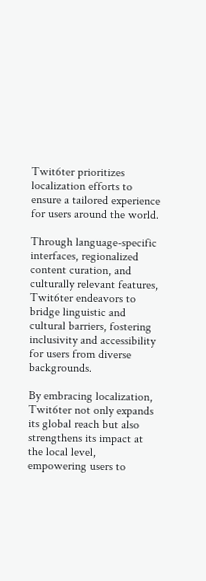Twit6ter prioritizes localization efforts to ensure a tailored experience for users around the world.

Through language-specific interfaces, regionalized content curation, and culturally relevant features, Twit6ter endeavors to bridge linguistic and cultural barriers, fostering inclusivity and accessibility for users from diverse backgrounds.

By embracing localization, Twit6ter not only expands its global reach but also strengthens its impact at the local level, empowering users to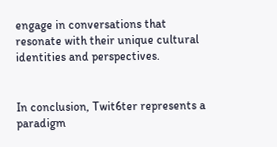engage in conversations that resonate with their unique cultural identities and perspectives.


In conclusion, Twit6ter represents a paradigm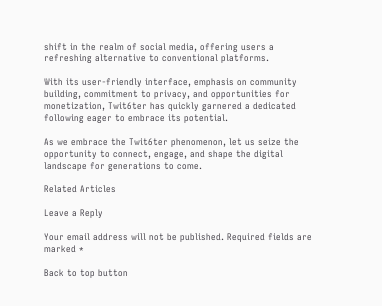shift in the realm of social media, offering users a refreshing alternative to conventional platforms.

With its user-friendly interface, emphasis on community building, commitment to privacy, and opportunities for monetization, Twit6ter has quickly garnered a dedicated following eager to embrace its potential.

As we embrace the Twit6ter phenomenon, let us seize the opportunity to connect, engage, and shape the digital landscape for generations to come.

Related Articles

Leave a Reply

Your email address will not be published. Required fields are marked *

Back to top button